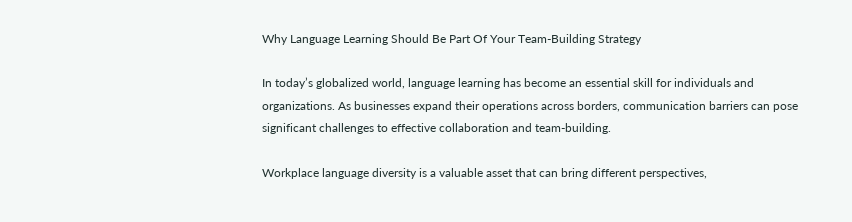Why Language Learning Should Be Part Of Your Team-Building Strategy

In today’s globalized world, language learning has become an essential skill for individuals and organizations. As businesses expand their operations across borders, communication barriers can pose significant challenges to effective collaboration and team-building.

Workplace language diversity is a valuable asset that can bring different perspectives,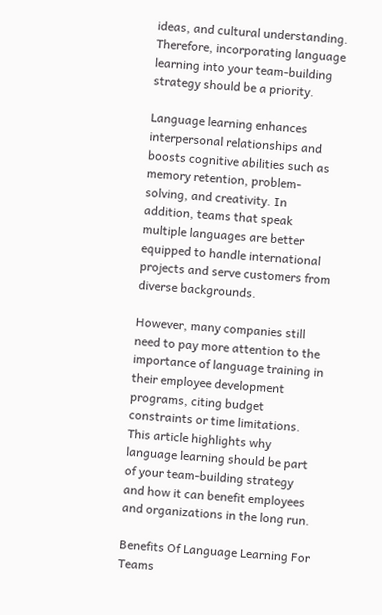ideas, and cultural understanding. Therefore, incorporating language learning into your team-building strategy should be a priority.

Language learning enhances interpersonal relationships and boosts cognitive abilities such as memory retention, problem-solving, and creativity. In addition, teams that speak multiple languages are better equipped to handle international projects and serve customers from diverse backgrounds.

However, many companies still need to pay more attention to the importance of language training in their employee development programs, citing budget constraints or time limitations. This article highlights why language learning should be part of your team-building strategy and how it can benefit employees and organizations in the long run.

Benefits Of Language Learning For Teams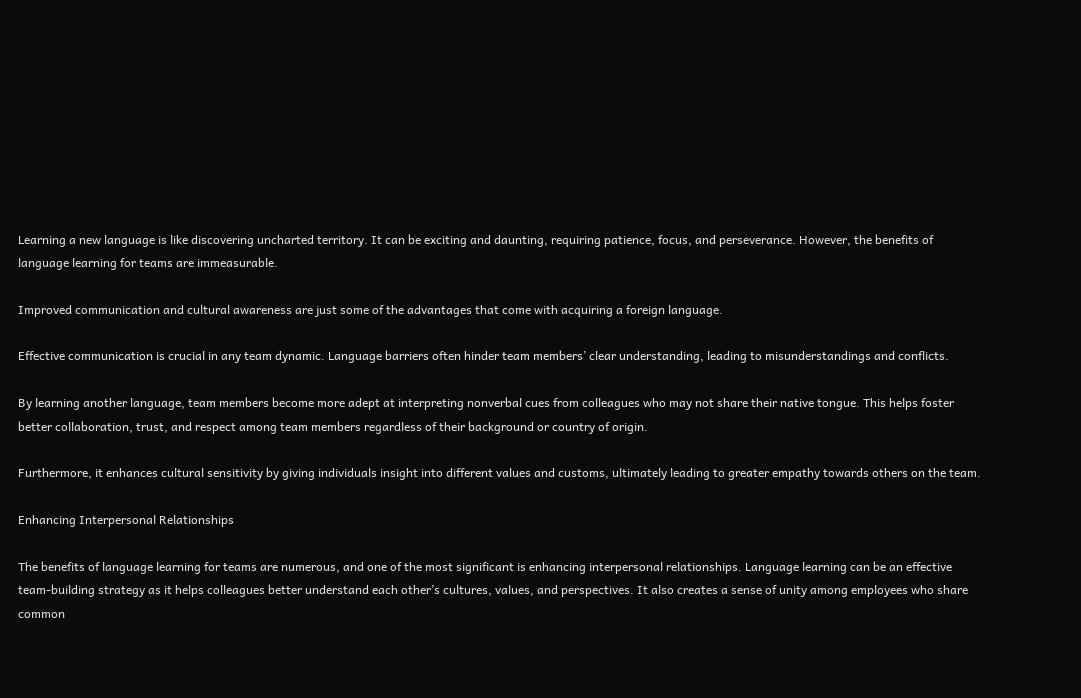Learning a new language is like discovering uncharted territory. It can be exciting and daunting, requiring patience, focus, and perseverance. However, the benefits of language learning for teams are immeasurable.

Improved communication and cultural awareness are just some of the advantages that come with acquiring a foreign language.

Effective communication is crucial in any team dynamic. Language barriers often hinder team members’ clear understanding, leading to misunderstandings and conflicts.

By learning another language, team members become more adept at interpreting nonverbal cues from colleagues who may not share their native tongue. This helps foster better collaboration, trust, and respect among team members regardless of their background or country of origin.

Furthermore, it enhances cultural sensitivity by giving individuals insight into different values and customs, ultimately leading to greater empathy towards others on the team.

Enhancing Interpersonal Relationships

The benefits of language learning for teams are numerous, and one of the most significant is enhancing interpersonal relationships. Language learning can be an effective team-building strategy as it helps colleagues better understand each other’s cultures, values, and perspectives. It also creates a sense of unity among employees who share common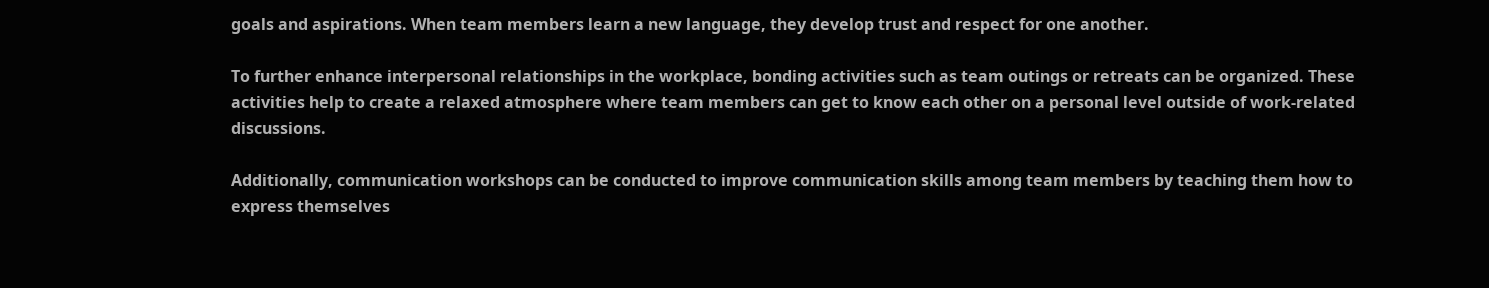goals and aspirations. When team members learn a new language, they develop trust and respect for one another.

To further enhance interpersonal relationships in the workplace, bonding activities such as team outings or retreats can be organized. These activities help to create a relaxed atmosphere where team members can get to know each other on a personal level outside of work-related discussions.

Additionally, communication workshops can be conducted to improve communication skills among team members by teaching them how to express themselves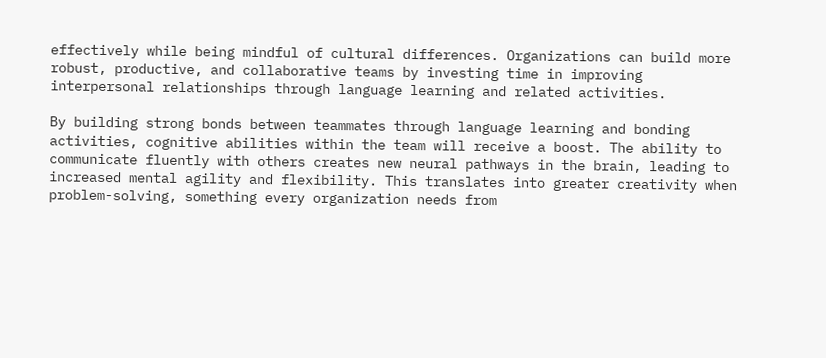effectively while being mindful of cultural differences. Organizations can build more robust, productive, and collaborative teams by investing time in improving interpersonal relationships through language learning and related activities.

By building strong bonds between teammates through language learning and bonding activities, cognitive abilities within the team will receive a boost. The ability to communicate fluently with others creates new neural pathways in the brain, leading to increased mental agility and flexibility. This translates into greater creativity when problem-solving, something every organization needs from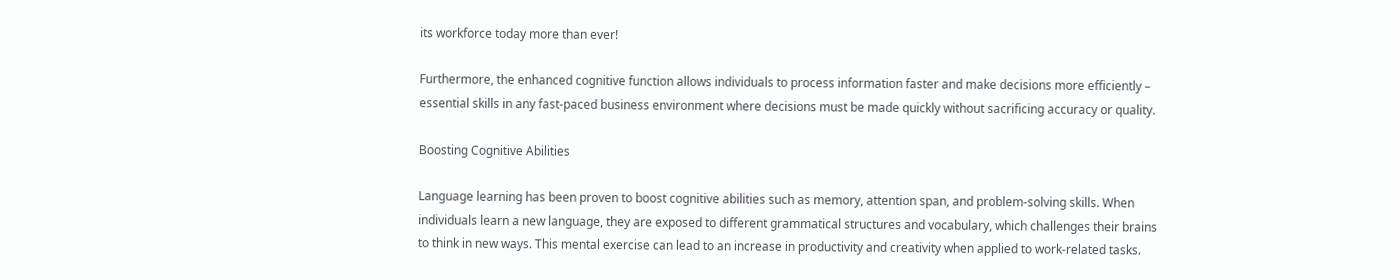its workforce today more than ever!

Furthermore, the enhanced cognitive function allows individuals to process information faster and make decisions more efficiently – essential skills in any fast-paced business environment where decisions must be made quickly without sacrificing accuracy or quality.

Boosting Cognitive Abilities

Language learning has been proven to boost cognitive abilities such as memory, attention span, and problem-solving skills. When individuals learn a new language, they are exposed to different grammatical structures and vocabulary, which challenges their brains to think in new ways. This mental exercise can lead to an increase in productivity and creativity when applied to work-related tasks.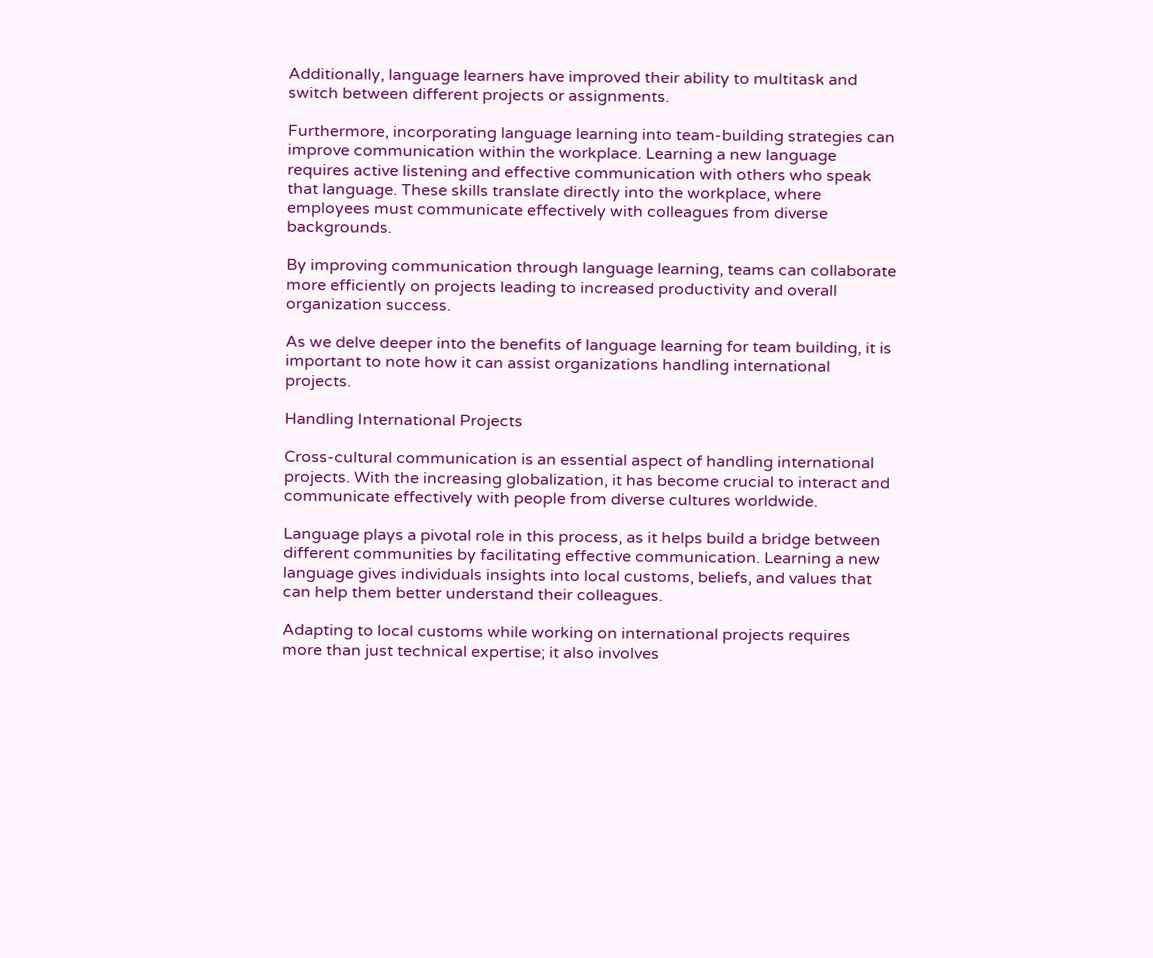Additionally, language learners have improved their ability to multitask and switch between different projects or assignments.

Furthermore, incorporating language learning into team-building strategies can improve communication within the workplace. Learning a new language requires active listening and effective communication with others who speak that language. These skills translate directly into the workplace, where employees must communicate effectively with colleagues from diverse backgrounds.

By improving communication through language learning, teams can collaborate more efficiently on projects leading to increased productivity and overall organization success.

As we delve deeper into the benefits of language learning for team building, it is important to note how it can assist organizations handling international projects.

Handling International Projects

Cross-cultural communication is an essential aspect of handling international projects. With the increasing globalization, it has become crucial to interact and communicate effectively with people from diverse cultures worldwide.

Language plays a pivotal role in this process, as it helps build a bridge between different communities by facilitating effective communication. Learning a new language gives individuals insights into local customs, beliefs, and values that can help them better understand their colleagues.

Adapting to local customs while working on international projects requires more than just technical expertise; it also involves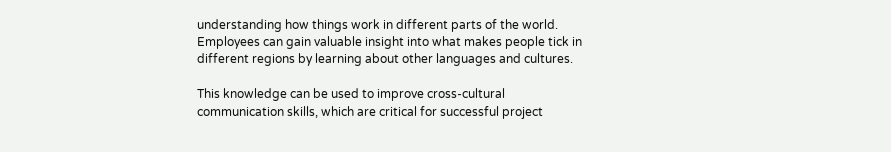understanding how things work in different parts of the world. Employees can gain valuable insight into what makes people tick in different regions by learning about other languages and cultures.

This knowledge can be used to improve cross-cultural communication skills, which are critical for successful project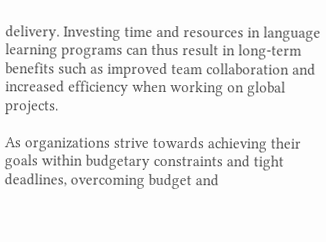delivery. Investing time and resources in language learning programs can thus result in long-term benefits such as improved team collaboration and increased efficiency when working on global projects.

As organizations strive towards achieving their goals within budgetary constraints and tight deadlines, overcoming budget and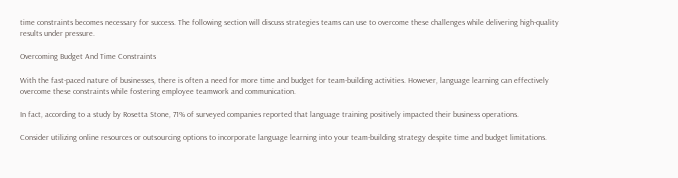time constraints becomes necessary for success. The following section will discuss strategies teams can use to overcome these challenges while delivering high-quality results under pressure.

Overcoming Budget And Time Constraints

With the fast-paced nature of businesses, there is often a need for more time and budget for team-building activities. However, language learning can effectively overcome these constraints while fostering employee teamwork and communication.

In fact, according to a study by Rosetta Stone, 71% of surveyed companies reported that language training positively impacted their business operations.

Consider utilizing online resources or outsourcing options to incorporate language learning into your team-building strategy despite time and budget limitations.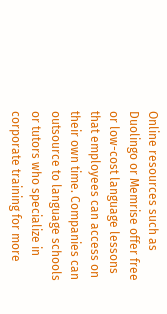Online resources such as Duolingo or Memrise offer free or low-cost language lessons that employees can access on their own time. Companies can outsource to language schools or tutors who specialize in corporate training for more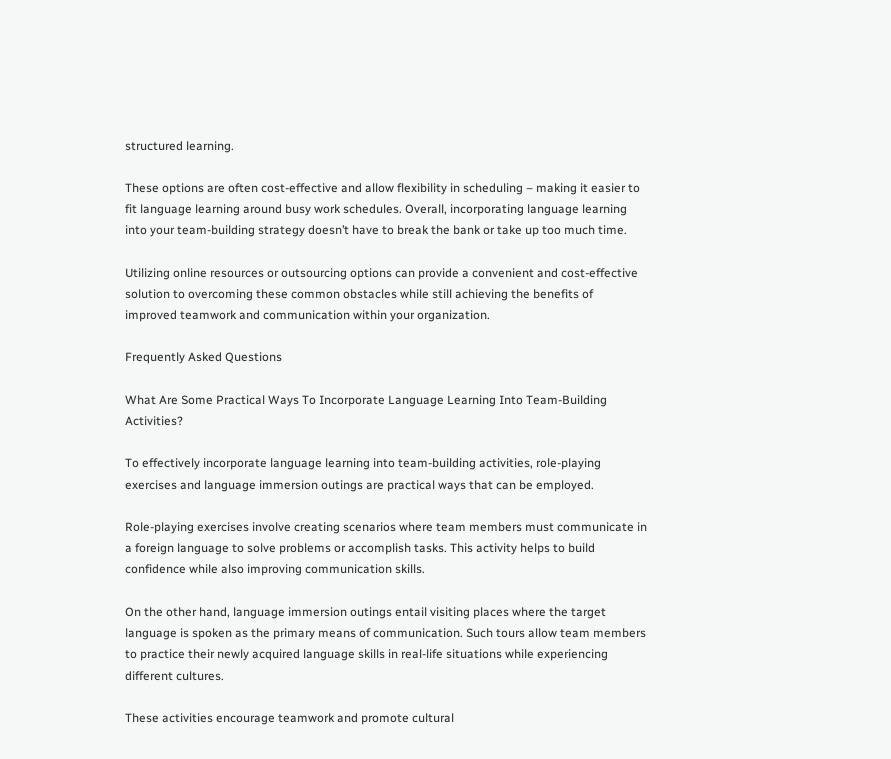structured learning.

These options are often cost-effective and allow flexibility in scheduling – making it easier to fit language learning around busy work schedules. Overall, incorporating language learning into your team-building strategy doesn’t have to break the bank or take up too much time.

Utilizing online resources or outsourcing options can provide a convenient and cost-effective solution to overcoming these common obstacles while still achieving the benefits of improved teamwork and communication within your organization.

Frequently Asked Questions

What Are Some Practical Ways To Incorporate Language Learning Into Team-Building Activities?

To effectively incorporate language learning into team-building activities, role-playing exercises and language immersion outings are practical ways that can be employed.

Role-playing exercises involve creating scenarios where team members must communicate in a foreign language to solve problems or accomplish tasks. This activity helps to build confidence while also improving communication skills.

On the other hand, language immersion outings entail visiting places where the target language is spoken as the primary means of communication. Such tours allow team members to practice their newly acquired language skills in real-life situations while experiencing different cultures.

These activities encourage teamwork and promote cultural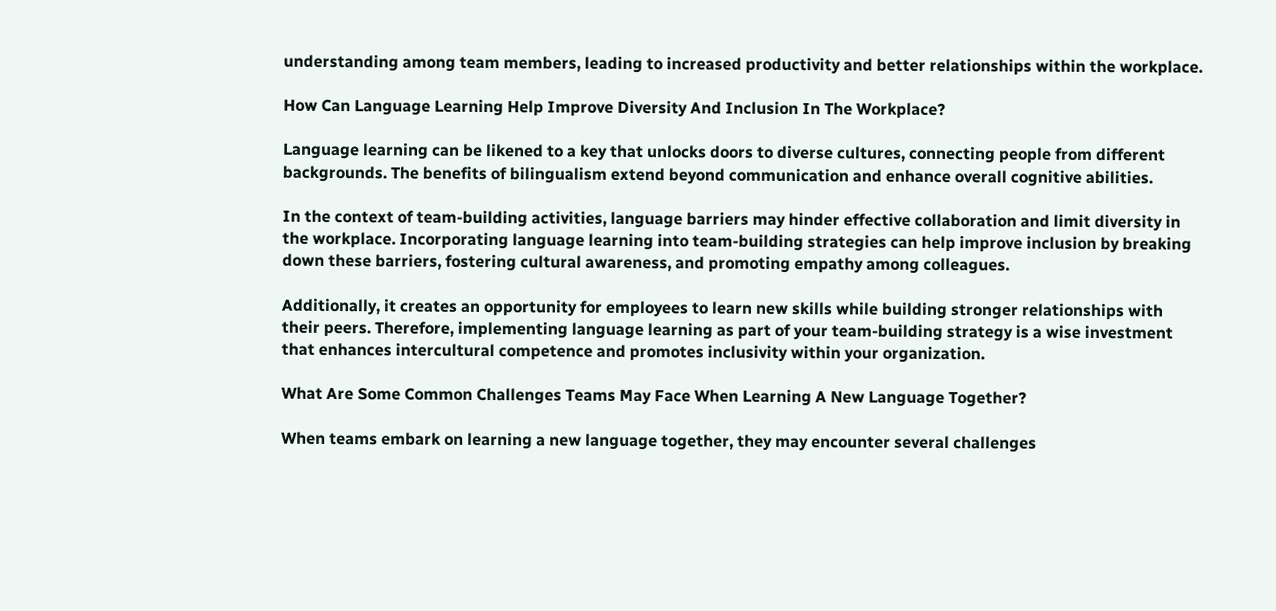understanding among team members, leading to increased productivity and better relationships within the workplace.

How Can Language Learning Help Improve Diversity And Inclusion In The Workplace?

Language learning can be likened to a key that unlocks doors to diverse cultures, connecting people from different backgrounds. The benefits of bilingualism extend beyond communication and enhance overall cognitive abilities.

In the context of team-building activities, language barriers may hinder effective collaboration and limit diversity in the workplace. Incorporating language learning into team-building strategies can help improve inclusion by breaking down these barriers, fostering cultural awareness, and promoting empathy among colleagues.

Additionally, it creates an opportunity for employees to learn new skills while building stronger relationships with their peers. Therefore, implementing language learning as part of your team-building strategy is a wise investment that enhances intercultural competence and promotes inclusivity within your organization.

What Are Some Common Challenges Teams May Face When Learning A New Language Together?

When teams embark on learning a new language together, they may encounter several challenges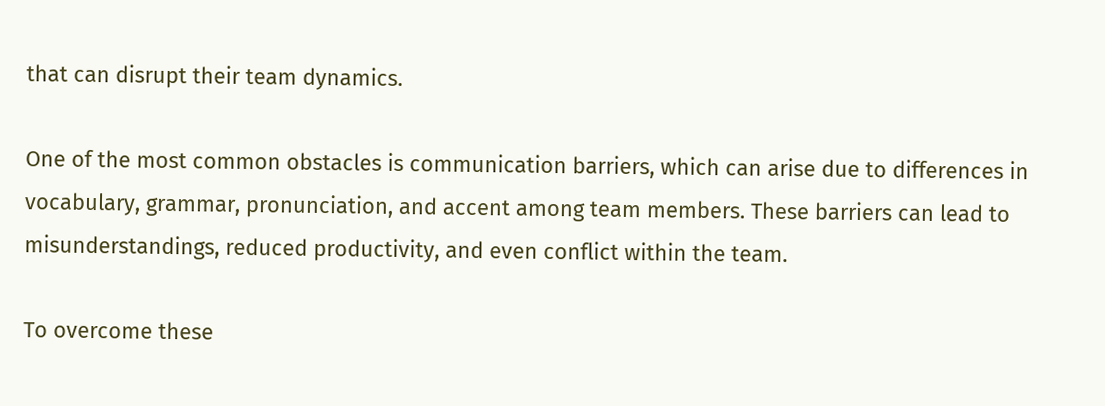that can disrupt their team dynamics.

One of the most common obstacles is communication barriers, which can arise due to differences in vocabulary, grammar, pronunciation, and accent among team members. These barriers can lead to misunderstandings, reduced productivity, and even conflict within the team.

To overcome these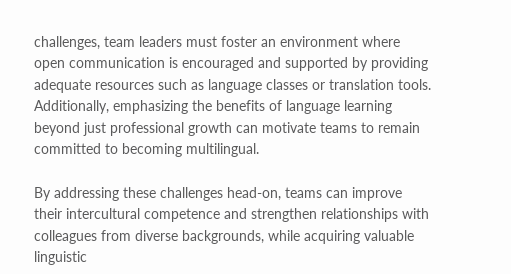challenges, team leaders must foster an environment where open communication is encouraged and supported by providing adequate resources such as language classes or translation tools. Additionally, emphasizing the benefits of language learning beyond just professional growth can motivate teams to remain committed to becoming multilingual.

By addressing these challenges head-on, teams can improve their intercultural competence and strengthen relationships with colleagues from diverse backgrounds, while acquiring valuable linguistic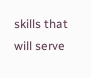skills that will serve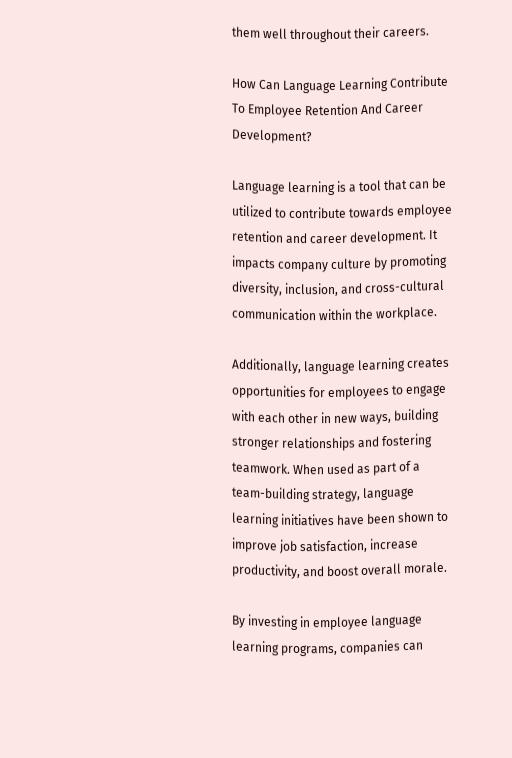them well throughout their careers.

How Can Language Learning Contribute To Employee Retention And Career Development?

Language learning is a tool that can be utilized to contribute towards employee retention and career development. It impacts company culture by promoting diversity, inclusion, and cross-cultural communication within the workplace.

Additionally, language learning creates opportunities for employees to engage with each other in new ways, building stronger relationships and fostering teamwork. When used as part of a team-building strategy, language learning initiatives have been shown to improve job satisfaction, increase productivity, and boost overall morale.

By investing in employee language learning programs, companies can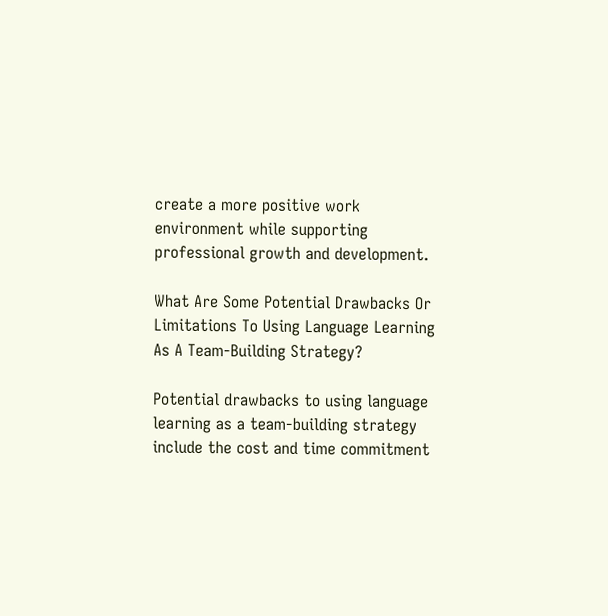create a more positive work environment while supporting professional growth and development.

What Are Some Potential Drawbacks Or Limitations To Using Language Learning As A Team-Building Strategy?

Potential drawbacks to using language learning as a team-building strategy include the cost and time commitment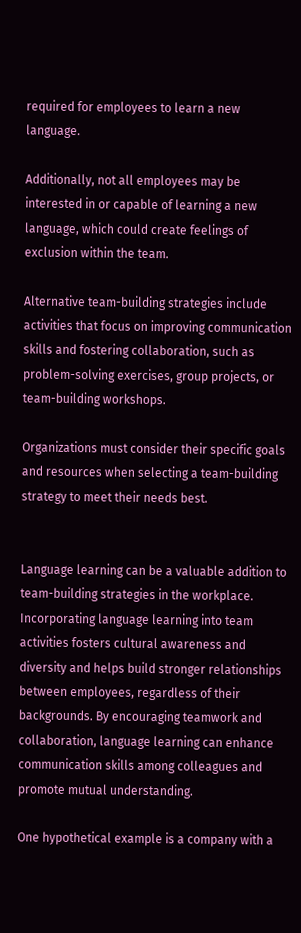required for employees to learn a new language.

Additionally, not all employees may be interested in or capable of learning a new language, which could create feelings of exclusion within the team.

Alternative team-building strategies include activities that focus on improving communication skills and fostering collaboration, such as problem-solving exercises, group projects, or team-building workshops.

Organizations must consider their specific goals and resources when selecting a team-building strategy to meet their needs best.


Language learning can be a valuable addition to team-building strategies in the workplace. Incorporating language learning into team activities fosters cultural awareness and diversity and helps build stronger relationships between employees, regardless of their backgrounds. By encouraging teamwork and collaboration, language learning can enhance communication skills among colleagues and promote mutual understanding.

One hypothetical example is a company with a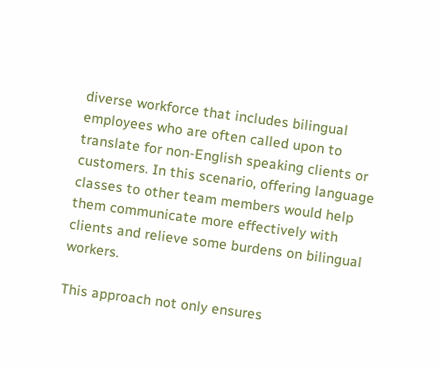diverse workforce that includes bilingual employees who are often called upon to translate for non-English speaking clients or customers. In this scenario, offering language classes to other team members would help them communicate more effectively with clients and relieve some burdens on bilingual workers.

This approach not only ensures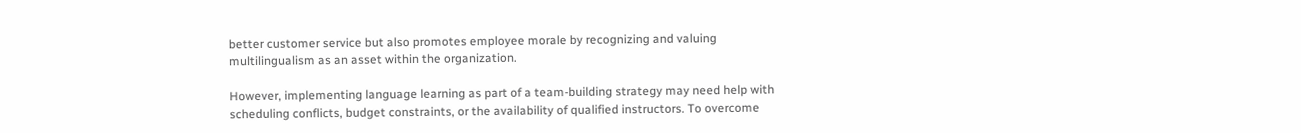better customer service but also promotes employee morale by recognizing and valuing multilingualism as an asset within the organization.

However, implementing language learning as part of a team-building strategy may need help with scheduling conflicts, budget constraints, or the availability of qualified instructors. To overcome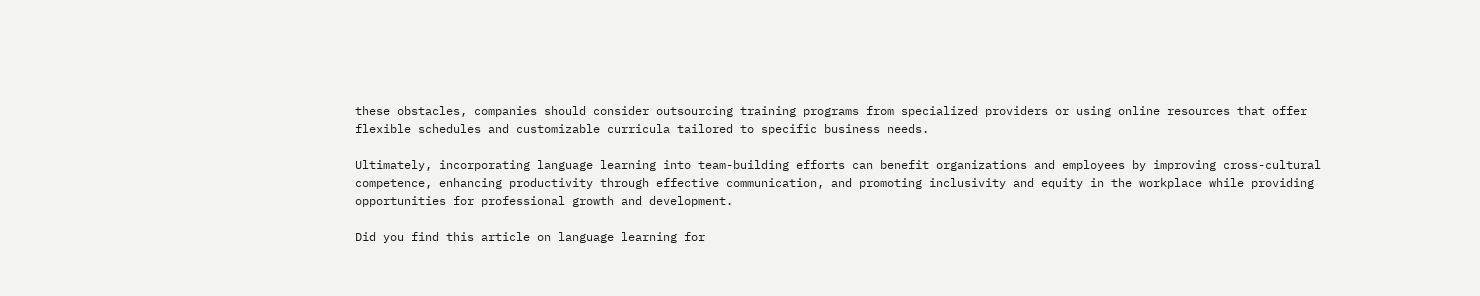these obstacles, companies should consider outsourcing training programs from specialized providers or using online resources that offer flexible schedules and customizable curricula tailored to specific business needs.

Ultimately, incorporating language learning into team-building efforts can benefit organizations and employees by improving cross-cultural competence, enhancing productivity through effective communication, and promoting inclusivity and equity in the workplace while providing opportunities for professional growth and development.

Did you find this article on language learning for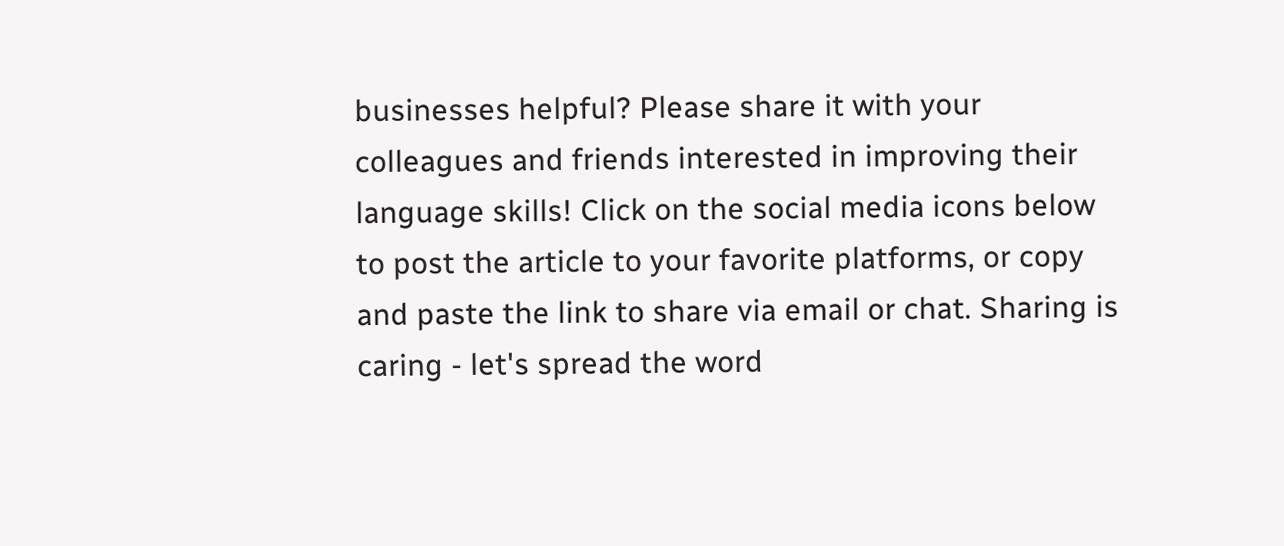businesses helpful? Please share it with your colleagues and friends interested in improving their language skills! Click on the social media icons below to post the article to your favorite platforms, or copy and paste the link to share via email or chat. Sharing is caring - let's spread the word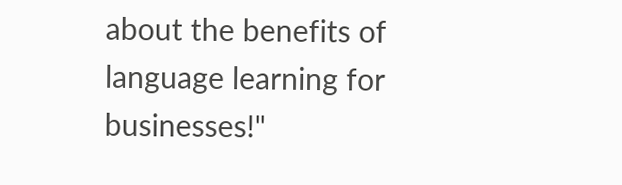about the benefits of language learning for businesses!"